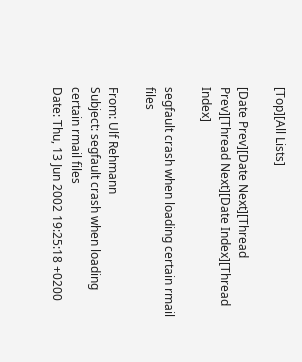[Top][All Lists]

[Date Prev][Date Next][Thread Prev][Thread Next][Date Index][Thread Index]

segfault crash when loading certain rmail files

From: Ulf Rehmann
Subject: segfault crash when loading certain rmail files
Date: Thu, 13 Jun 2002 19:25:18 +0200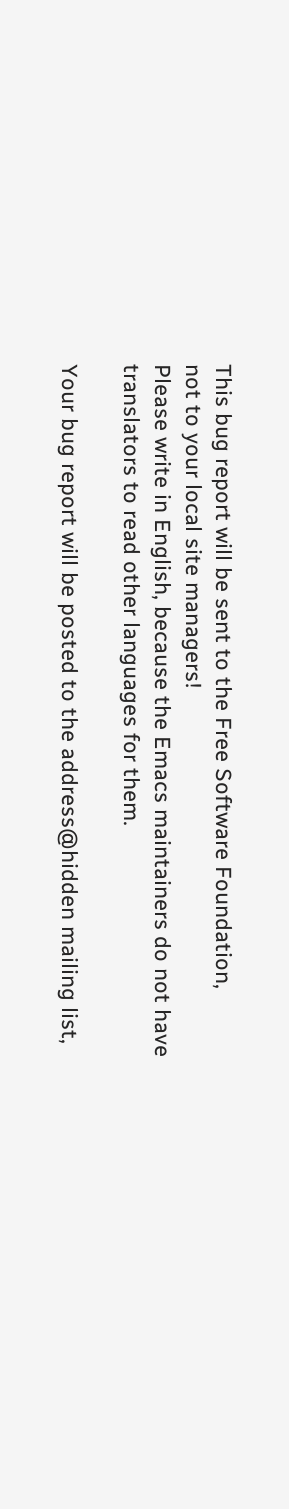This bug report will be sent to the Free Software Foundation,
not to your local site managers!
Please write in English, because the Emacs maintainers do not have
translators to read other languages for them.

Your bug report will be posted to the address@hidden mailing list,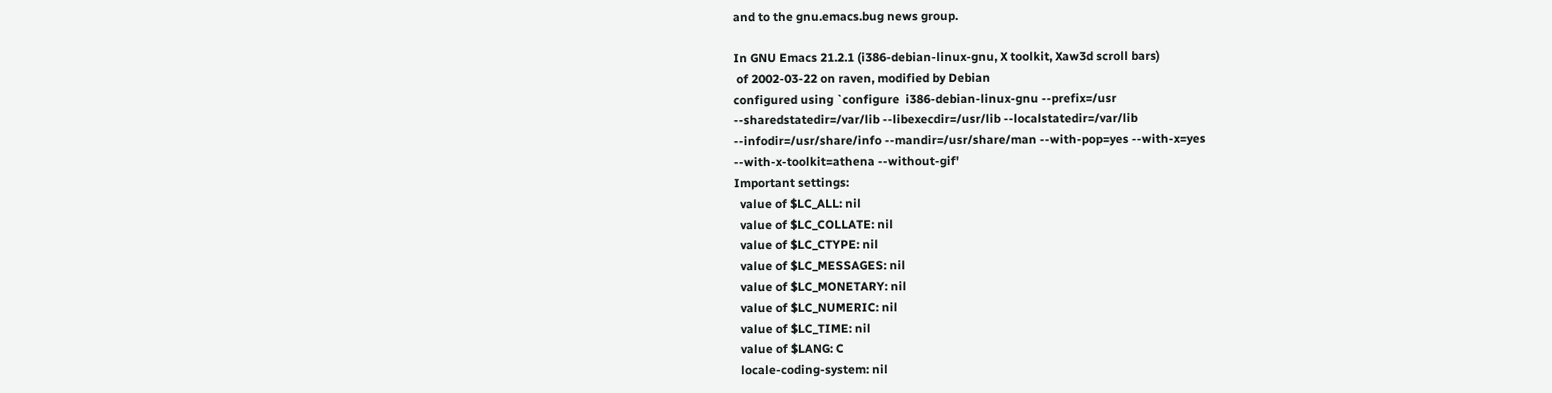and to the gnu.emacs.bug news group.

In GNU Emacs 21.2.1 (i386-debian-linux-gnu, X toolkit, Xaw3d scroll bars)
 of 2002-03-22 on raven, modified by Debian
configured using `configure  i386-debian-linux-gnu --prefix=/usr
--sharedstatedir=/var/lib --libexecdir=/usr/lib --localstatedir=/var/lib
--infodir=/usr/share/info --mandir=/usr/share/man --with-pop=yes --with-x=yes
--with-x-toolkit=athena --without-gif'
Important settings:
  value of $LC_ALL: nil
  value of $LC_COLLATE: nil
  value of $LC_CTYPE: nil
  value of $LC_MESSAGES: nil
  value of $LC_MONETARY: nil
  value of $LC_NUMERIC: nil
  value of $LC_TIME: nil
  value of $LANG: C
  locale-coding-system: nil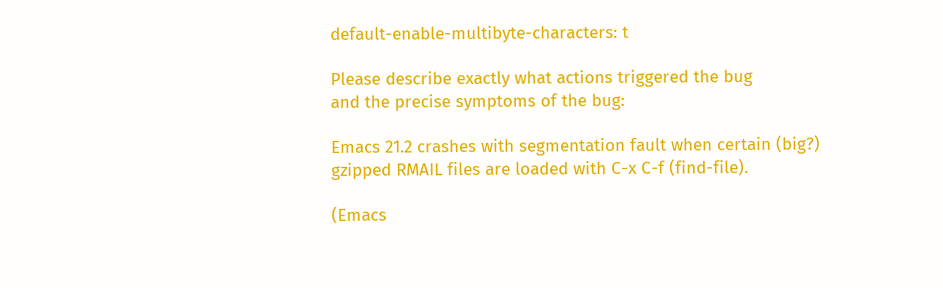default-enable-multibyte-characters: t

Please describe exactly what actions triggered the bug
and the precise symptoms of the bug:

Emacs 21.2 crashes with segmentation fault when certain (big?)
gzipped RMAIL files are loaded with C-x C-f (find-file).

(Emacs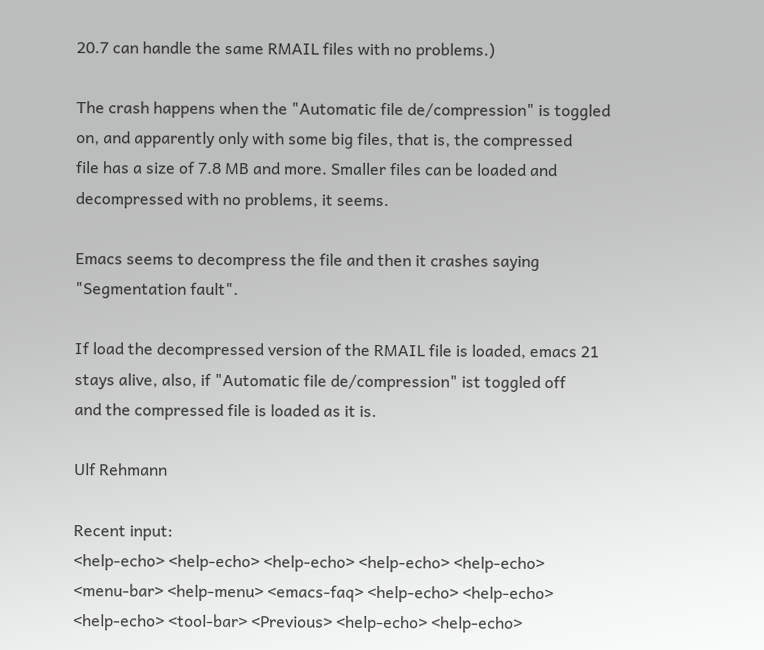20.7 can handle the same RMAIL files with no problems.)

The crash happens when the "Automatic file de/compression" is toggled
on, and apparently only with some big files, that is, the compressed
file has a size of 7.8 MB and more. Smaller files can be loaded and
decompressed with no problems, it seems.

Emacs seems to decompress the file and then it crashes saying
"Segmentation fault".

If load the decompressed version of the RMAIL file is loaded, emacs 21
stays alive, also, if "Automatic file de/compression" ist toggled off
and the compressed file is loaded as it is.

Ulf Rehmann

Recent input:
<help-echo> <help-echo> <help-echo> <help-echo> <help-echo>
<menu-bar> <help-menu> <emacs-faq> <help-echo> <help-echo>
<help-echo> <tool-bar> <Previous> <help-echo> <help-echo>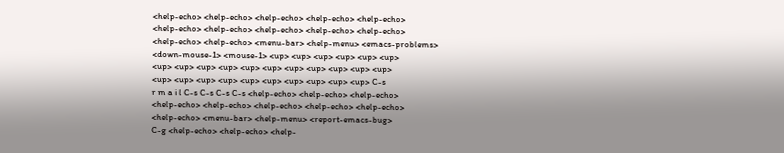<help-echo> <help-echo> <help-echo> <help-echo> <help-echo>
<help-echo> <help-echo> <help-echo> <help-echo> <help-echo>
<help-echo> <help-echo> <menu-bar> <help-menu> <emacs-problems>
<down-mouse-1> <mouse-1> <up> <up> <up> <up> <up> <up>
<up> <up> <up> <up> <up> <up> <up> <up> <up> <up> <up>
<up> <up> <up> <up> <up> <up> <up> <up> <up> <up> C-s
r m a i l C-s C-s C-s C-s <help-echo> <help-echo> <help-echo>
<help-echo> <help-echo> <help-echo> <help-echo> <help-echo>
<help-echo> <menu-bar> <help-menu> <report-emacs-bug>
C-g <help-echo> <help-echo> <help-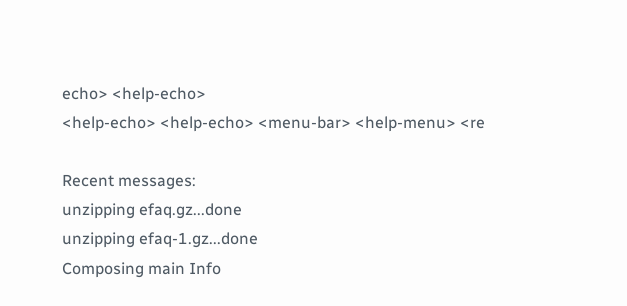echo> <help-echo>
<help-echo> <help-echo> <menu-bar> <help-menu> <re

Recent messages:
unzipping efaq.gz...done
unzipping efaq-1.gz...done
Composing main Info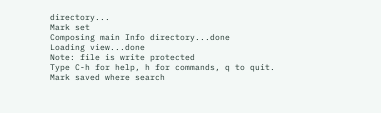directory...
Mark set
Composing main Info directory...done
Loading view...done
Note: file is write protected
Type C-h for help, h for commands, q to quit.
Mark saved where search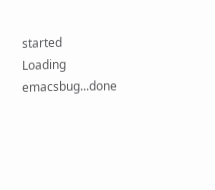started
Loading emacsbug...done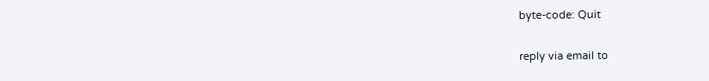byte-code: Quit

reply via email to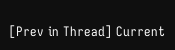[Prev in Thread] Current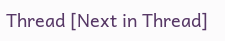Thread [Next in Thread]